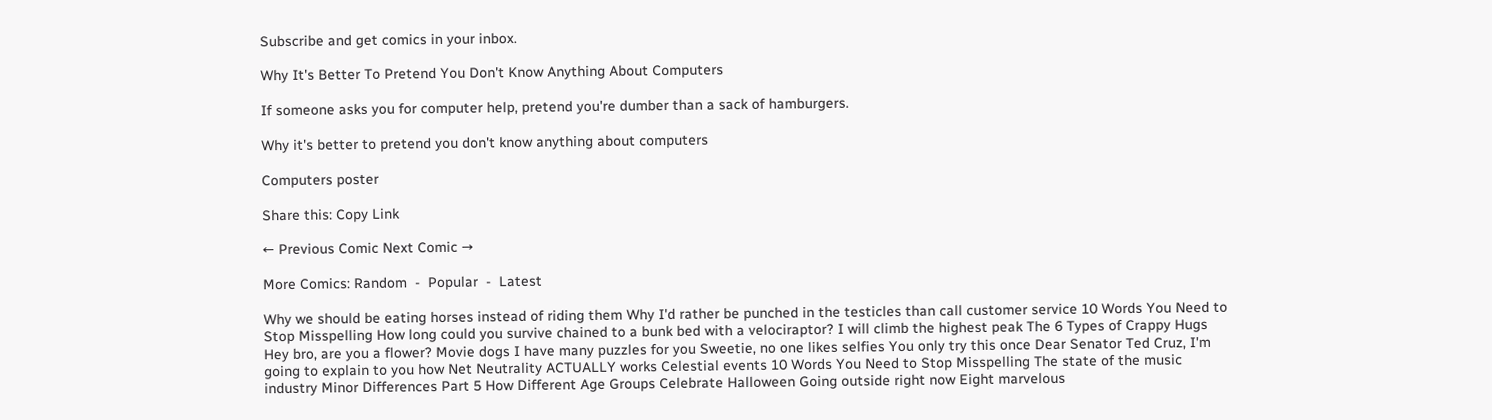Subscribe and get comics in your inbox.

Why It's Better To Pretend You Don't Know Anything About Computers

If someone asks you for computer help, pretend you're dumber than a sack of hamburgers.

Why it's better to pretend you don't know anything about computers

Computers poster

Share this: Copy Link

← Previous Comic Next Comic →

More Comics: Random  -  Popular  -  Latest

Why we should be eating horses instead of riding them Why I'd rather be punched in the testicles than call customer service 10 Words You Need to Stop Misspelling How long could you survive chained to a bunk bed with a velociraptor? I will climb the highest peak The 6 Types of Crappy Hugs Hey bro, are you a flower? Movie dogs I have many puzzles for you Sweetie, no one likes selfies You only try this once Dear Senator Ted Cruz, I'm going to explain to you how Net Neutrality ACTUALLY works Celestial events 10 Words You Need to Stop Misspelling The state of the music industry Minor Differences Part 5 How Different Age Groups Celebrate Halloween Going outside right now Eight marvelous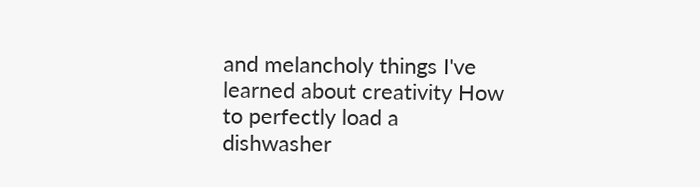and melancholy things I've learned about creativity How to perfectly load a dishwasher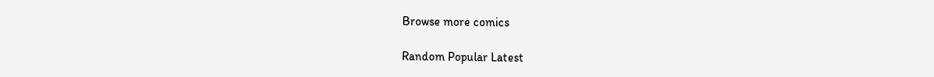Browse more comics

Random Popular Latest